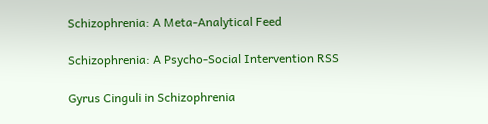Schizophrenia: A Meta-Analytical Feed

Schizophrenia: A Psycho-Social Intervention RSS

Gyrus Cinguli in Schizophrenia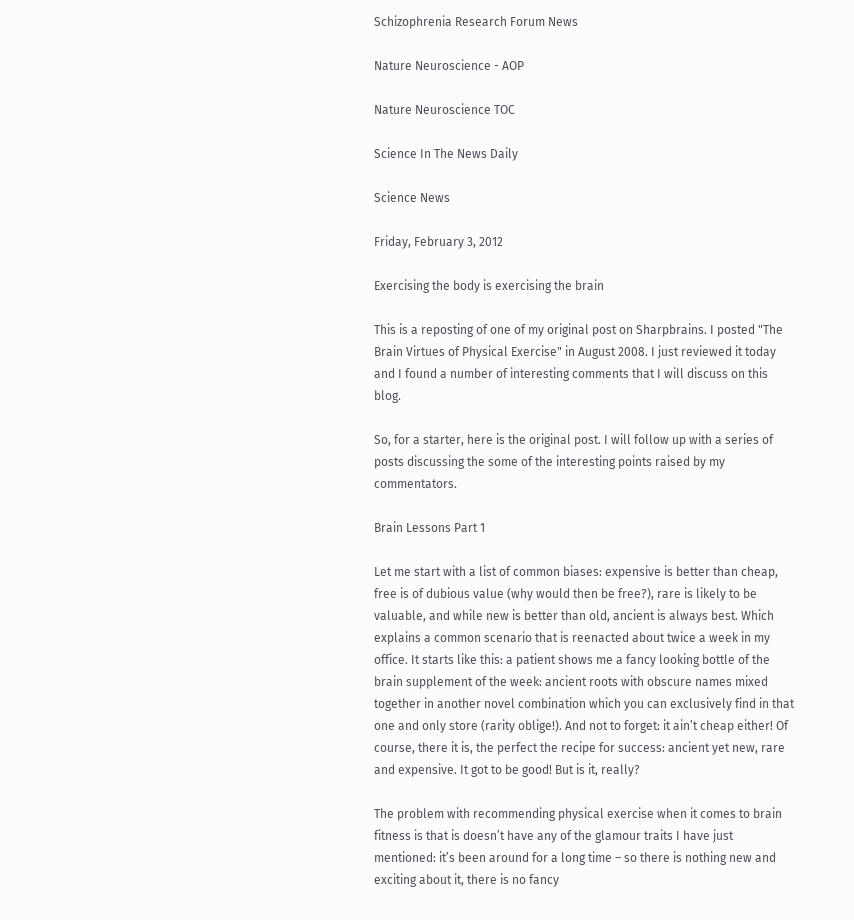Schizophrenia Research Forum News

Nature Neuroscience - AOP

Nature Neuroscience TOC

Science In The News Daily

Science News

Friday, February 3, 2012

Exercising the body is exercising the brain

This is a reposting of one of my original post on Sharpbrains. I posted "The Brain Virtues of Physical Exercise" in August 2008. I just reviewed it today and I found a number of interesting comments that I will discuss on this blog.

So, for a starter, here is the original post. I will follow up with a series of posts discussing the some of the interesting points raised by my commentators.

Brain Lessons Part 1

Let me start with a list of common biases: expensive is better than cheap, free is of dubious value (why would then be free?), rare is likely to be valuable, and while new is better than old, ancient is always best. Which explains a common scenario that is reenacted about twice a week in my office. It starts like this: a patient shows me a fancy looking bottle of the brain supplement of the week: ancient roots with obscure names mixed together in another novel combination which you can exclusively find in that one and only store (rarity oblige!). And not to forget: it ain’t cheap either! Of course, there it is, the perfect the recipe for success: ancient yet new, rare and expensive. It got to be good! But is it, really?

The problem with recommending physical exercise when it comes to brain fitness is that is doesn’t have any of the glamour traits I have just mentioned: it’s been around for a long time – so there is nothing new and exciting about it, there is no fancy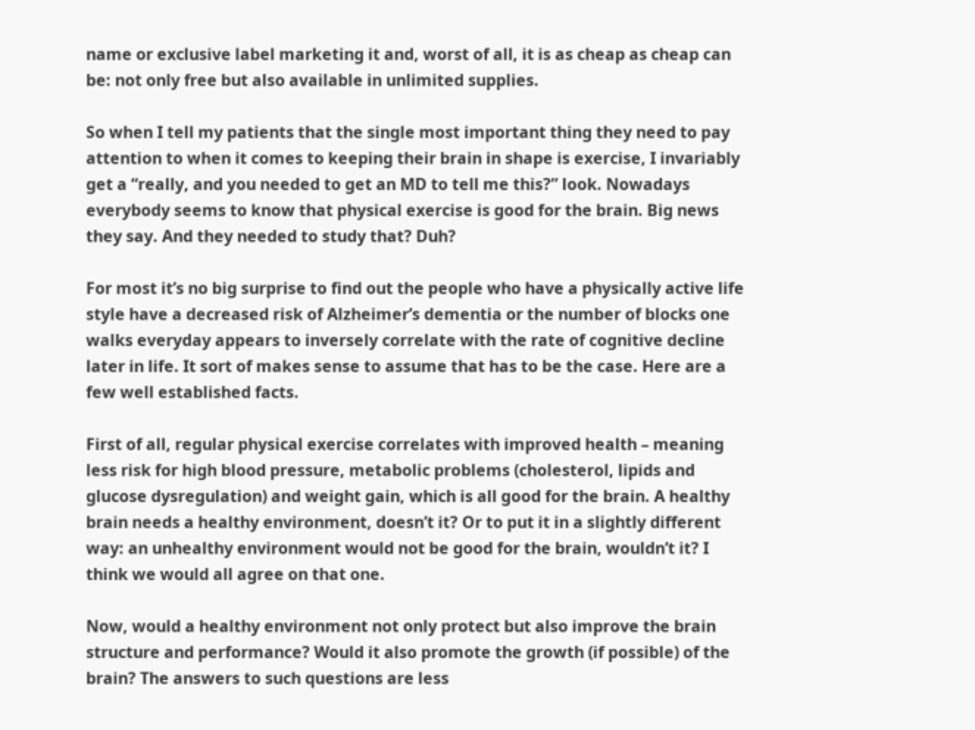name or exclusive label marketing it and, worst of all, it is as cheap as cheap can be: not only free but also available in unlimited supplies.

So when I tell my patients that the single most important thing they need to pay attention to when it comes to keeping their brain in shape is exercise, I invariably get a “really, and you needed to get an MD to tell me this?” look. Nowadays everybody seems to know that physical exercise is good for the brain. Big news they say. And they needed to study that? Duh?

For most it’s no big surprise to find out the people who have a physically active life style have a decreased risk of Alzheimer’s dementia or the number of blocks one walks everyday appears to inversely correlate with the rate of cognitive decline later in life. It sort of makes sense to assume that has to be the case. Here are a few well established facts.

First of all, regular physical exercise correlates with improved health – meaning less risk for high blood pressure, metabolic problems (cholesterol, lipids and glucose dysregulation) and weight gain, which is all good for the brain. A healthy brain needs a healthy environment, doesn’t it? Or to put it in a slightly different way: an unhealthy environment would not be good for the brain, wouldn’t it? I think we would all agree on that one.

Now, would a healthy environment not only protect but also improve the brain structure and performance? Would it also promote the growth (if possible) of the brain? The answers to such questions are less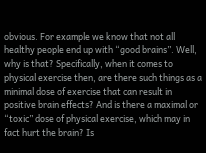obvious. For example we know that not all healthy people end up with “good brains”. Well, why is that? Specifically, when it comes to physical exercise then, are there such things as a minimal dose of exercise that can result in positive brain effects? And is there a maximal or “toxic” dose of physical exercise, which may in fact hurt the brain? Is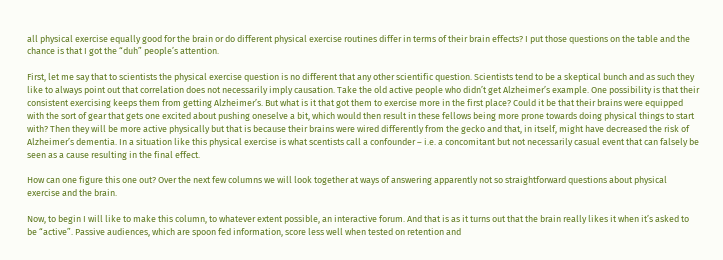all physical exercise equally good for the brain or do different physical exercise routines differ in terms of their brain effects? I put those questions on the table and the chance is that I got the “duh” people’s attention.

First, let me say that to scientists the physical exercise question is no different that any other scientific question. Scientists tend to be a skeptical bunch and as such they like to always point out that correlation does not necessarily imply causation. Take the old active people who didn’t get Alzheimer’s example. One possibility is that their consistent exercising keeps them from getting Alzheimer’s. But what is it that got them to exercise more in the first place? Could it be that their brains were equipped with the sort of gear that gets one excited about pushing oneselve a bit, which would then result in these fellows being more prone towards doing physical things to start with? Then they will be more active physically but that is because their brains were wired differently from the gecko and that, in itself, might have decreased the risk of Alzheimer’s dementia. In a situation like this physical exercise is what scentists call a confounder – i.e. a concomitant but not necessarily casual event that can falsely be seen as a cause resulting in the final effect.

How can one figure this one out? Over the next few columns we will look together at ways of answering apparently not so straightforward questions about physical exercise and the brain.

Now, to begin I will like to make this column, to whatever extent possible, an interactive forum. And that is as it turns out that the brain really likes it when it’s asked to be “active”. Passive audiences, which are spoon fed information, score less well when tested on retention and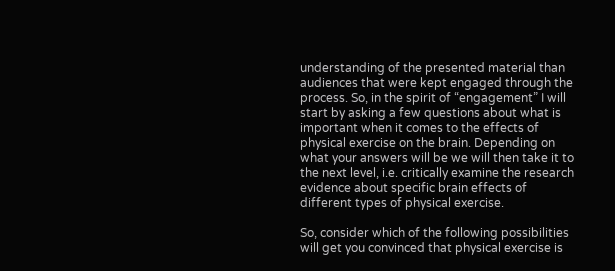understanding of the presented material than audiences that were kept engaged through the process. So, in the spirit of “engagement” I will start by asking a few questions about what is important when it comes to the effects of physical exercise on the brain. Depending on what your answers will be we will then take it to the next level, i.e. critically examine the research evidence about specific brain effects of different types of physical exercise.

So, consider which of the following possibilities will get you convinced that physical exercise is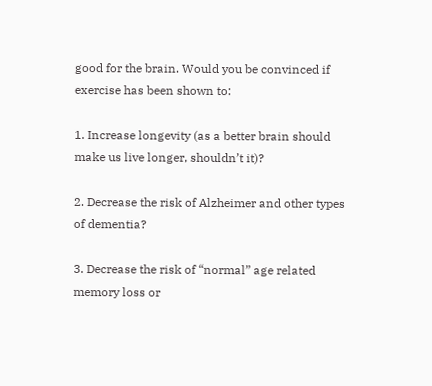good for the brain. Would you be convinced if exercise has been shown to:

1. Increase longevity (as a better brain should make us live longer, shouldn’t it)?

2. Decrease the risk of Alzheimer and other types of dementia?

3. Decrease the risk of “normal” age related memory loss or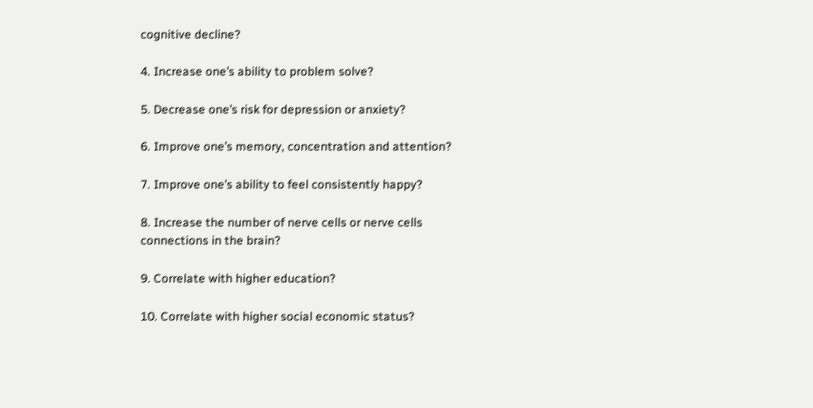cognitive decline?

4. Increase one’s ability to problem solve?

5. Decrease one’s risk for depression or anxiety?

6. Improve one’s memory, concentration and attention?

7. Improve one’s ability to feel consistently happy?

8. Increase the number of nerve cells or nerve cells connections in the brain?

9. Correlate with higher education?

10. Correlate with higher social economic status?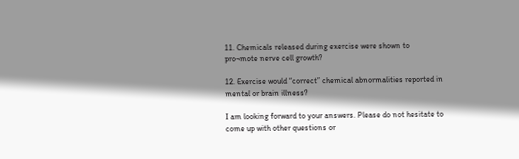11. Chemicals released during exercise were shown to pro¬mote nerve cell growth?

12. Exercise would “correct” chemical abnormalities reported in mental or brain illness?

I am looking forward to your answers. Please do not hesitate to come up with other questions or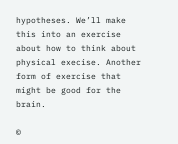hypotheses. We’ll make this into an exercise about how to think about physical execise. Another form of exercise that might be good for the brain.

©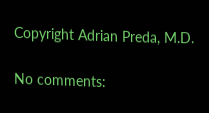Copyright Adrian Preda, M.D.

No comments: